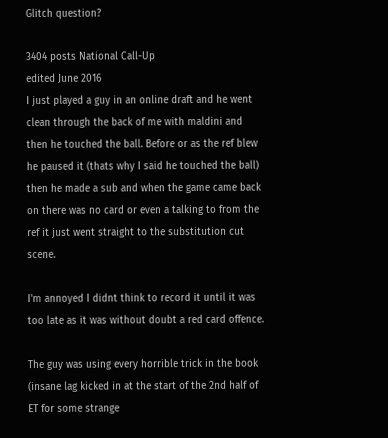Glitch question?

3404 posts National Call-Up
edited June 2016
I just played a guy in an online draft and he went clean through the back of me with maldini and then he touched the ball. Before or as the ref blew he paused it (thats why I said he touched the ball) then he made a sub and when the game came back on there was no card or even a talking to from the ref it just went straight to the substitution cut scene.

I'm annoyed I didnt think to record it until it was too late as it was without doubt a red card offence.

The guy was using every horrible trick in the book (insane lag kicked in at the start of the 2nd half of ET for some strange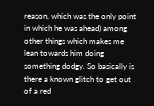reason, which was the only point in which he was ahead) among other things which makes me lean towards him doing something dodgy. So basically is there a known glitch to get out of a red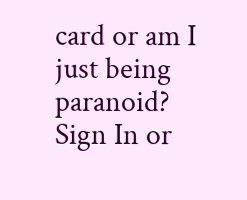card or am I just being paranoid?
Sign In or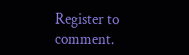Register to comment.